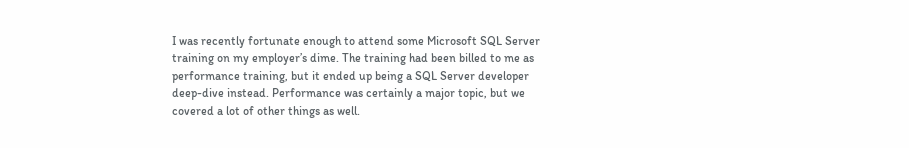I was recently fortunate enough to attend some Microsoft SQL Server training on my employer’s dime. The training had been billed to me as performance training, but it ended up being a SQL Server developer deep-dive instead. Performance was certainly a major topic, but we covered a lot of other things as well.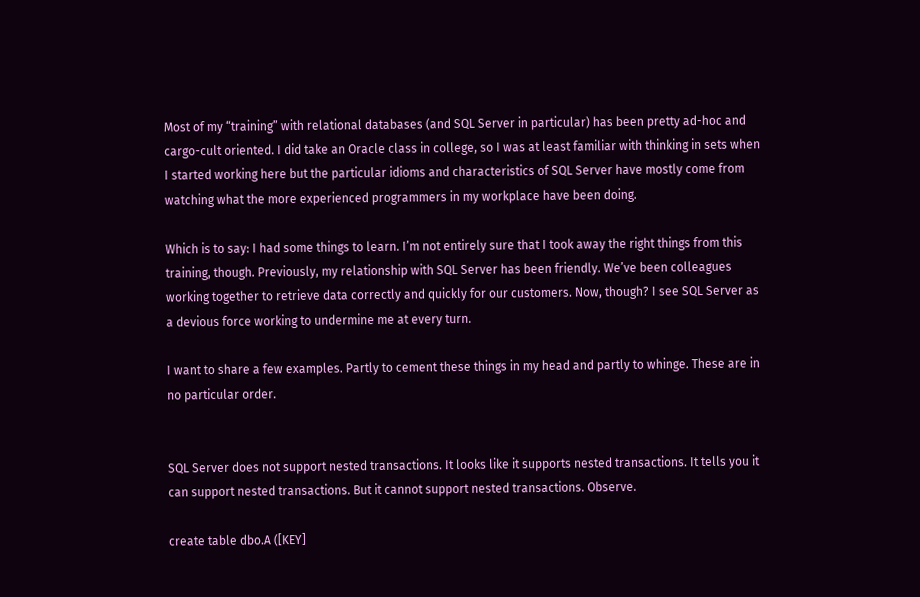Most of my “training” with relational databases (and SQL Server in particular) has been pretty ad-hoc and cargo-cult oriented. I did take an Oracle class in college, so I was at least familiar with thinking in sets when I started working here but the particular idioms and characteristics of SQL Server have mostly come from watching what the more experienced programmers in my workplace have been doing.

Which is to say: I had some things to learn. I’m not entirely sure that I took away the right things from this training, though. Previously, my relationship with SQL Server has been friendly. We’ve been colleagues working together to retrieve data correctly and quickly for our customers. Now, though? I see SQL Server as a devious force working to undermine me at every turn.

I want to share a few examples. Partly to cement these things in my head and partly to whinge. These are in no particular order.


SQL Server does not support nested transactions. It looks like it supports nested transactions. It tells you it can support nested transactions. But it cannot support nested transactions. Observe.

create table dbo.A ([KEY]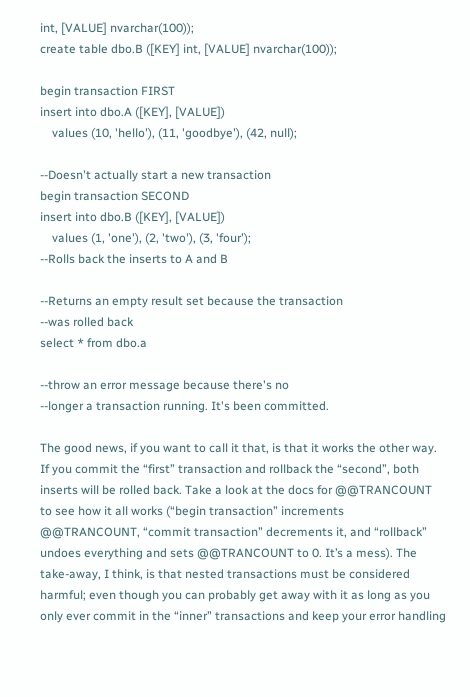int, [VALUE] nvarchar(100));
create table dbo.B ([KEY] int, [VALUE] nvarchar(100));

begin transaction FIRST
insert into dbo.A ([KEY], [VALUE])
    values (10, 'hello'), (11, 'goodbye'), (42, null);

--Doesn't actually start a new transaction
begin transaction SECOND
insert into dbo.B ([KEY], [VALUE])
    values (1, 'one'), (2, 'two'), (3, 'four');
--Rolls back the inserts to A and B

--Returns an empty result set because the transaction
--was rolled back
select * from dbo.a

--throw an error message because there's no
--longer a transaction running. It's been committed.

The good news, if you want to call it that, is that it works the other way. If you commit the “first” transaction and rollback the “second”, both inserts will be rolled back. Take a look at the docs for @@TRANCOUNT to see how it all works (“begin transaction” increments @@TRANCOUNT, “commit transaction” decrements it, and “rollback” undoes everything and sets @@TRANCOUNT to 0. It’s a mess). The take-away, I think, is that nested transactions must be considered harmful; even though you can probably get away with it as long as you only ever commit in the “inner” transactions and keep your error handling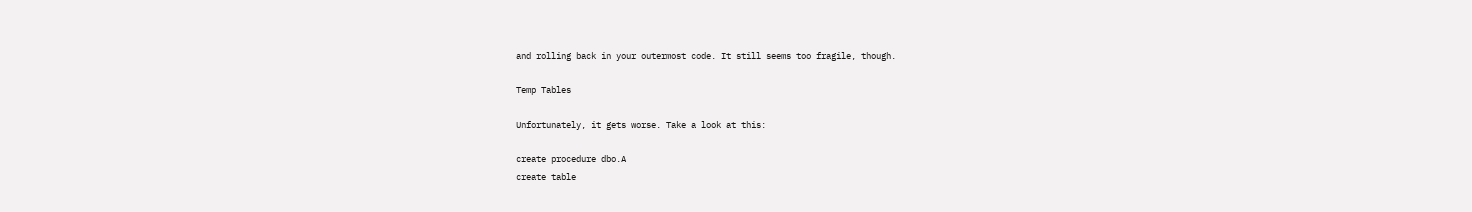and rolling back in your outermost code. It still seems too fragile, though.

Temp Tables

Unfortunately, it gets worse. Take a look at this:

create procedure dbo.A
create table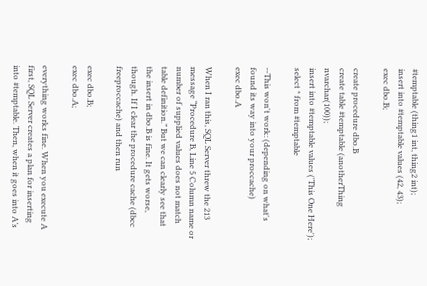#temptable (thing1 int, thing2 int);
insert into #temptable values (42, 43);
exec dbo.B;

create procedure dbo.B
create table #temptable (anotherThing nvarchar(100));
insert into #temptable values ('This One Here');
select * from #temptable

--This won't work: (depending on what's found its way into your proccache)
exec dbo.A

When I ran this, SQL Server threw the 213 message “Procedure B, Line 5 Column name or number of supplied values does not match table definition.” But we can clearly see that the insert in dbo.B is fine. It gets worse, though. If I clear the procedure cache (dbcc freeproccache) and then run

exec dbo.B;
exec dbo.A;

everything works fine. When you execute A first, SQL Server creates a plan for inserting into #temptable. Then, when it goes into A’s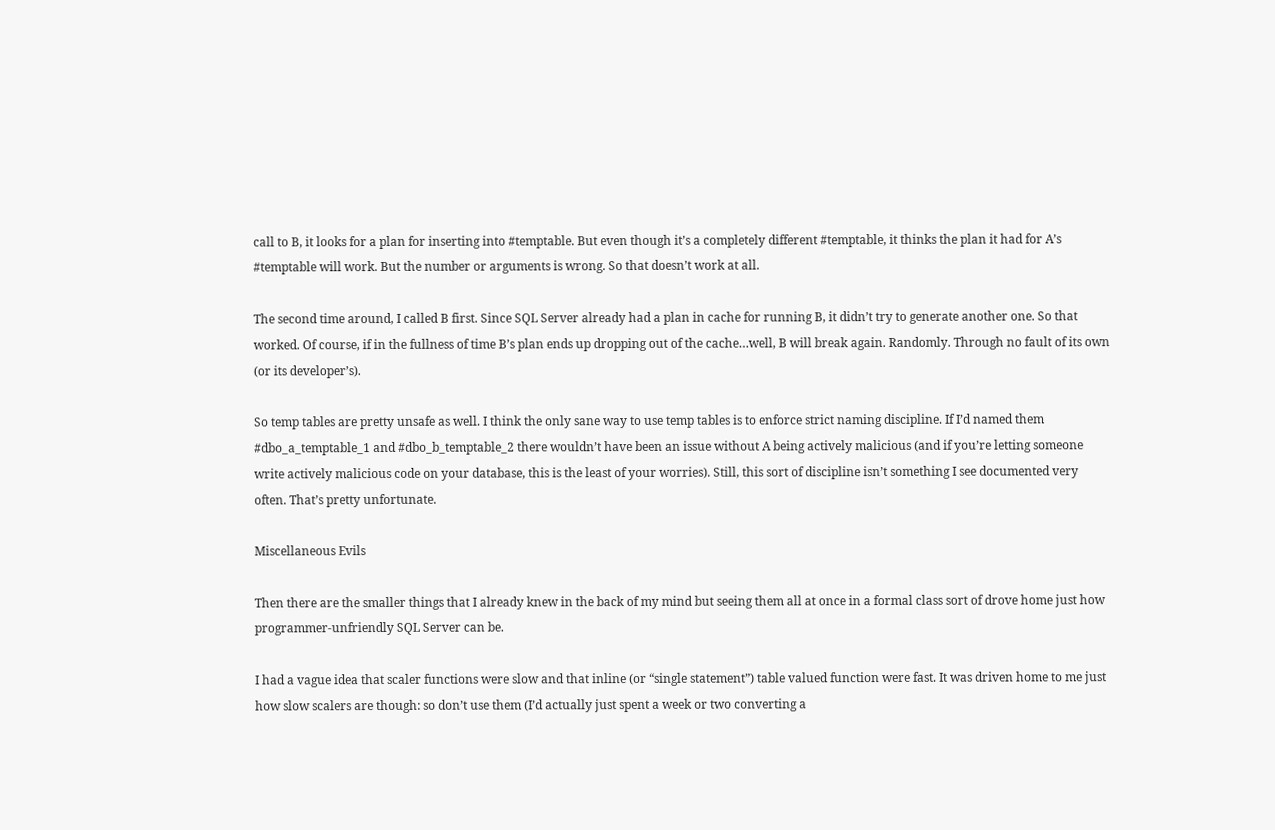call to B, it looks for a plan for inserting into #temptable. But even though it’s a completely different #temptable, it thinks the plan it had for A’s #temptable will work. But the number or arguments is wrong. So that doesn’t work at all.

The second time around, I called B first. Since SQL Server already had a plan in cache for running B, it didn’t try to generate another one. So that worked. Of course, if in the fullness of time B’s plan ends up dropping out of the cache…well, B will break again. Randomly. Through no fault of its own (or its developer’s).

So temp tables are pretty unsafe as well. I think the only sane way to use temp tables is to enforce strict naming discipline. If I’d named them #dbo_a_temptable_1 and #dbo_b_temptable_2 there wouldn’t have been an issue without A being actively malicious (and if you’re letting someone write actively malicious code on your database, this is the least of your worries). Still, this sort of discipline isn’t something I see documented very often. That’s pretty unfortunate.

Miscellaneous Evils

Then there are the smaller things that I already knew in the back of my mind but seeing them all at once in a formal class sort of drove home just how programmer-unfriendly SQL Server can be.

I had a vague idea that scaler functions were slow and that inline (or “single statement”) table valued function were fast. It was driven home to me just how slow scalers are though: so don’t use them (I’d actually just spent a week or two converting a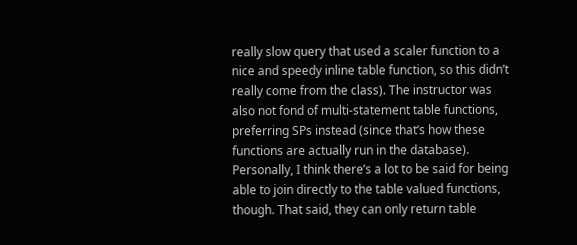really slow query that used a scaler function to a nice and speedy inline table function, so this didn’t really come from the class). The instructor was also not fond of multi-statement table functions, preferring SPs instead (since that’s how these functions are actually run in the database). Personally, I think there’s a lot to be said for being able to join directly to the table valued functions, though. That said, they can only return table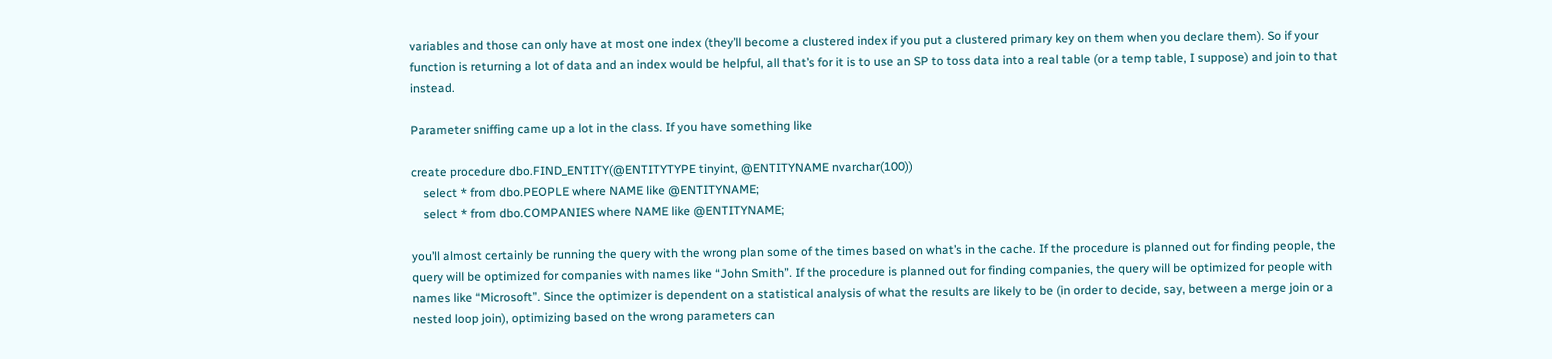variables and those can only have at most one index (they’ll become a clustered index if you put a clustered primary key on them when you declare them). So if your function is returning a lot of data and an index would be helpful, all that’s for it is to use an SP to toss data into a real table (or a temp table, I suppose) and join to that instead.

Parameter sniffing came up a lot in the class. If you have something like

create procedure dbo.FIND_ENTITY(@ENTITYTYPE tinyint, @ENTITYNAME nvarchar(100))
    select * from dbo.PEOPLE where NAME like @ENTITYNAME;
    select * from dbo.COMPANIES where NAME like @ENTITYNAME;

you’ll almost certainly be running the query with the wrong plan some of the times based on what’s in the cache. If the procedure is planned out for finding people, the query will be optimized for companies with names like “John Smith”. If the procedure is planned out for finding companies, the query will be optimized for people with names like “Microsoft”. Since the optimizer is dependent on a statistical analysis of what the results are likely to be (in order to decide, say, between a merge join or a nested loop join), optimizing based on the wrong parameters can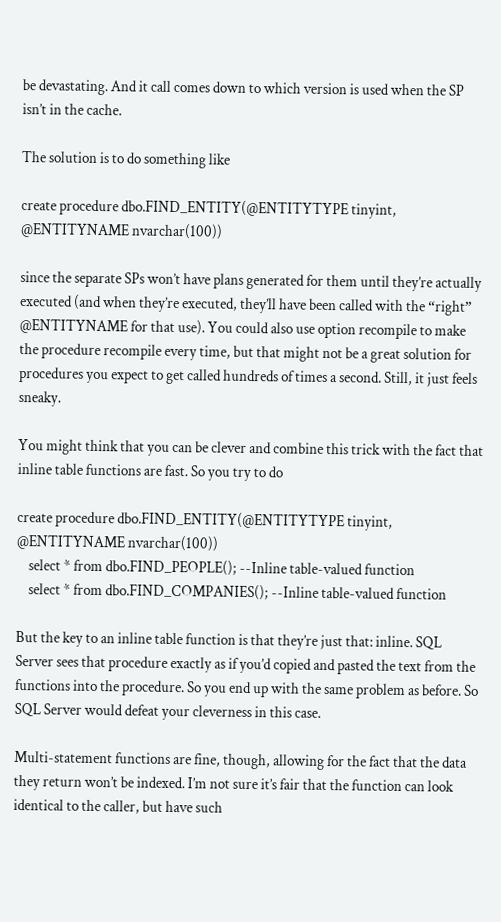be devastating. And it call comes down to which version is used when the SP isn’t in the cache.

The solution is to do something like

create procedure dbo.FIND_ENTITY(@ENTITYTYPE tinyint, @ENTITYNAME nvarchar(100))

since the separate SPs won’t have plans generated for them until they’re actually executed (and when they’re executed, they’ll have been called with the “right” @ENTITYNAME for that use). You could also use option recompile to make the procedure recompile every time, but that might not be a great solution for procedures you expect to get called hundreds of times a second. Still, it just feels sneaky.

You might think that you can be clever and combine this trick with the fact that inline table functions are fast. So you try to do

create procedure dbo.FIND_ENTITY(@ENTITYTYPE tinyint, @ENTITYNAME nvarchar(100))
    select * from dbo.FIND_PEOPLE(); --Inline table-valued function
    select * from dbo.FIND_COMPANIES(); --Inline table-valued function

But the key to an inline table function is that they’re just that: inline. SQL Server sees that procedure exactly as if you’d copied and pasted the text from the functions into the procedure. So you end up with the same problem as before. So SQL Server would defeat your cleverness in this case.

Multi-statement functions are fine, though, allowing for the fact that the data they return won’t be indexed. I’m not sure it’s fair that the function can look identical to the caller, but have such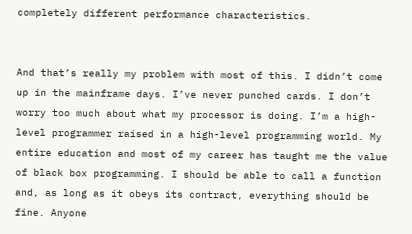completely different performance characteristics.


And that’s really my problem with most of this. I didn’t come up in the mainframe days. I’ve never punched cards. I don’t worry too much about what my processor is doing. I’m a high-level programmer raised in a high-level programming world. My entire education and most of my career has taught me the value of black box programming. I should be able to call a function and, as long as it obeys its contract, everything should be fine. Anyone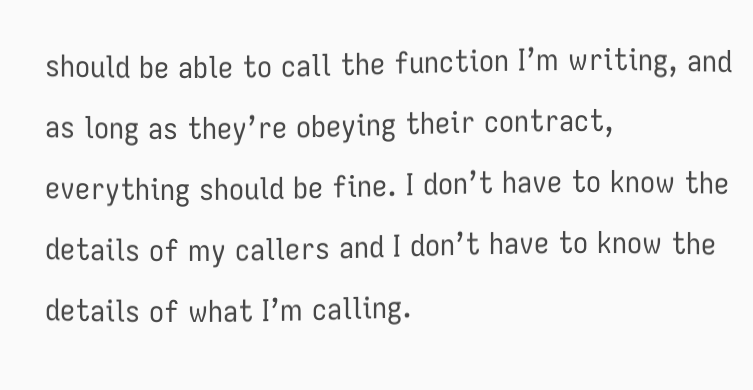should be able to call the function I’m writing, and as long as they’re obeying their contract, everything should be fine. I don’t have to know the details of my callers and I don’t have to know the details of what I’m calling.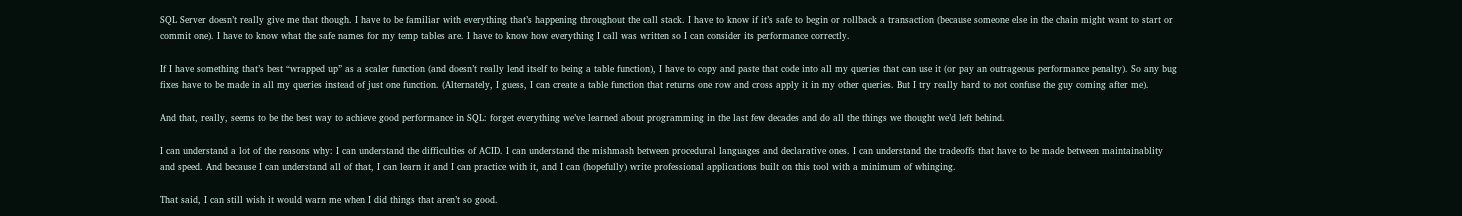SQL Server doesn’t really give me that though. I have to be familiar with everything that’s happening throughout the call stack. I have to know if it’s safe to begin or rollback a transaction (because someone else in the chain might want to start or commit one). I have to know what the safe names for my temp tables are. I have to know how everything I call was written so I can consider its performance correctly.

If I have something that’s best “wrapped up” as a scaler function (and doesn’t really lend itself to being a table function), I have to copy and paste that code into all my queries that can use it (or pay an outrageous performance penalty). So any bug fixes have to be made in all my queries instead of just one function. (Alternately, I guess, I can create a table function that returns one row and cross apply it in my other queries. But I try really hard to not confuse the guy coming after me).

And that, really, seems to be the best way to achieve good performance in SQL: forget everything we’ve learned about programming in the last few decades and do all the things we thought we’d left behind.

I can understand a lot of the reasons why: I can understand the difficulties of ACID. I can understand the mishmash between procedural languages and declarative ones. I can understand the tradeoffs that have to be made between maintainablity and speed. And because I can understand all of that, I can learn it and I can practice with it, and I can (hopefully) write professional applications built on this tool with a minimum of whinging.

That said, I can still wish it would warn me when I did things that aren’t so good.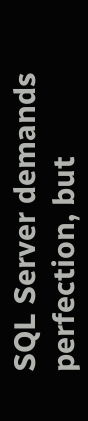SQL Server demands perfection, but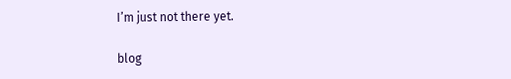I’m just not there yet.

blog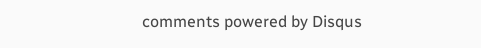comments powered by Disqus